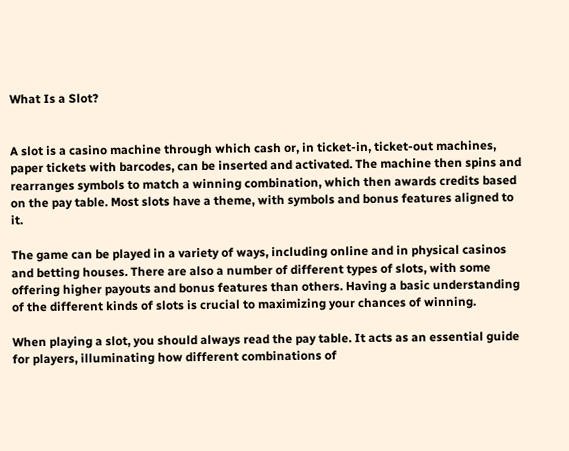What Is a Slot?


A slot is a casino machine through which cash or, in ticket-in, ticket-out machines, paper tickets with barcodes, can be inserted and activated. The machine then spins and rearranges symbols to match a winning combination, which then awards credits based on the pay table. Most slots have a theme, with symbols and bonus features aligned to it.

The game can be played in a variety of ways, including online and in physical casinos and betting houses. There are also a number of different types of slots, with some offering higher payouts and bonus features than others. Having a basic understanding of the different kinds of slots is crucial to maximizing your chances of winning.

When playing a slot, you should always read the pay table. It acts as an essential guide for players, illuminating how different combinations of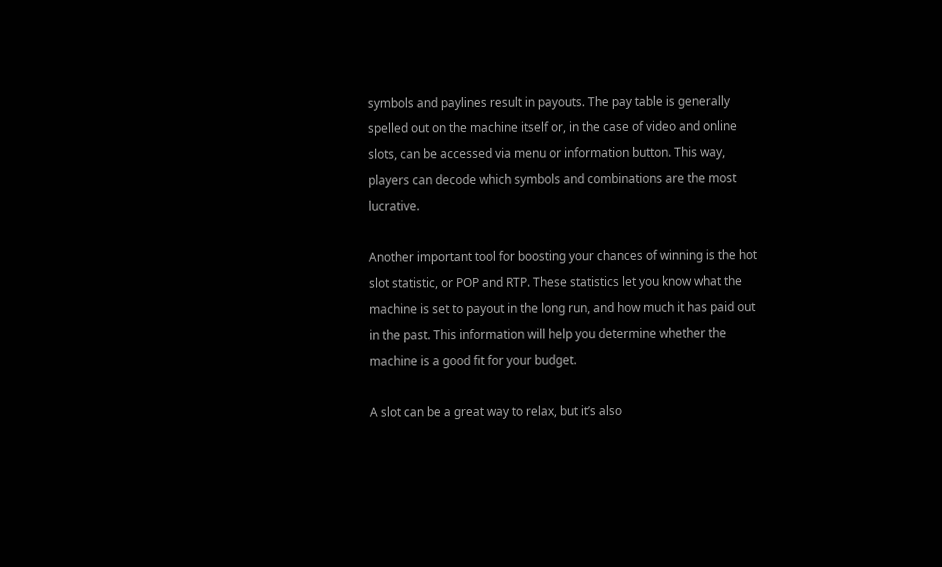symbols and paylines result in payouts. The pay table is generally spelled out on the machine itself or, in the case of video and online slots, can be accessed via menu or information button. This way, players can decode which symbols and combinations are the most lucrative.

Another important tool for boosting your chances of winning is the hot slot statistic, or POP and RTP. These statistics let you know what the machine is set to payout in the long run, and how much it has paid out in the past. This information will help you determine whether the machine is a good fit for your budget.

A slot can be a great way to relax, but it’s also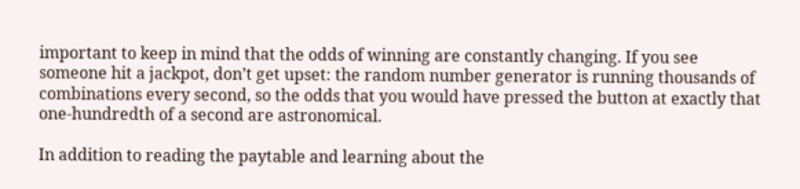important to keep in mind that the odds of winning are constantly changing. If you see someone hit a jackpot, don’t get upset: the random number generator is running thousands of combinations every second, so the odds that you would have pressed the button at exactly that one-hundredth of a second are astronomical.

In addition to reading the paytable and learning about the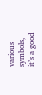various symbols, it’s a good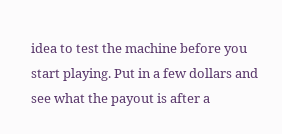idea to test the machine before you start playing. Put in a few dollars and see what the payout is after a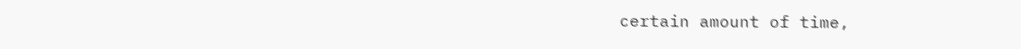certain amount of time,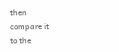then compare it to the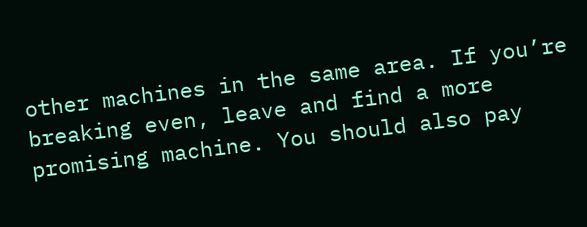other machines in the same area. If you’re breaking even, leave and find a more promising machine. You should also pay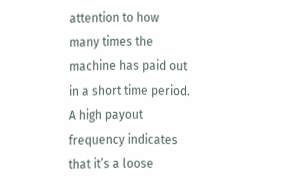attention to how many times the machine has paid out in a short time period. A high payout frequency indicates that it’s a loose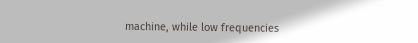machine, while low frequencies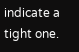indicate a tight one.